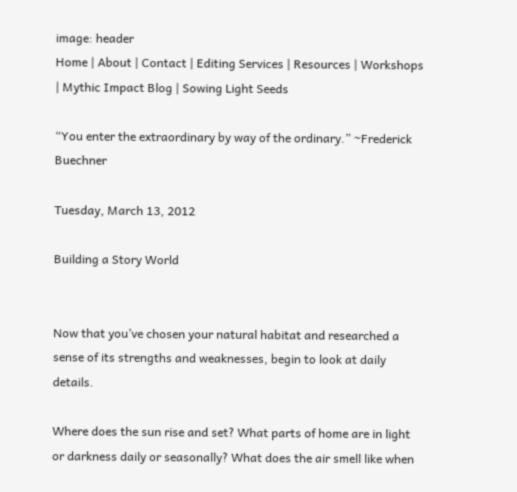image: header
Home | About | Contact | Editing Services | Resources | Workshops | Mythic Impact Blog | Sowing Light Seeds

“You enter the extraordinary by way of the ordinary.” ~Frederick Buechner

Tuesday, March 13, 2012

Building a Story World


Now that you’ve chosen your natural habitat and researched a sense of its strengths and weaknesses, begin to look at daily details.

Where does the sun rise and set? What parts of home are in light or darkness daily or seasonally? What does the air smell like when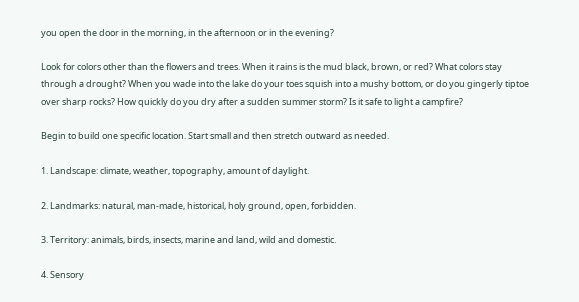you open the door in the morning, in the afternoon or in the evening?

Look for colors other than the flowers and trees. When it rains is the mud black, brown, or red? What colors stay through a drought? When you wade into the lake do your toes squish into a mushy bottom, or do you gingerly tiptoe over sharp rocks? How quickly do you dry after a sudden summer storm? Is it safe to light a campfire?

Begin to build one specific location. Start small and then stretch outward as needed.

1. Landscape: climate, weather, topography, amount of daylight.

2. Landmarks: natural, man-made, historical, holy ground, open, forbidden.

3. Territory: animals, birds, insects, marine and land, wild and domestic.

4. Sensory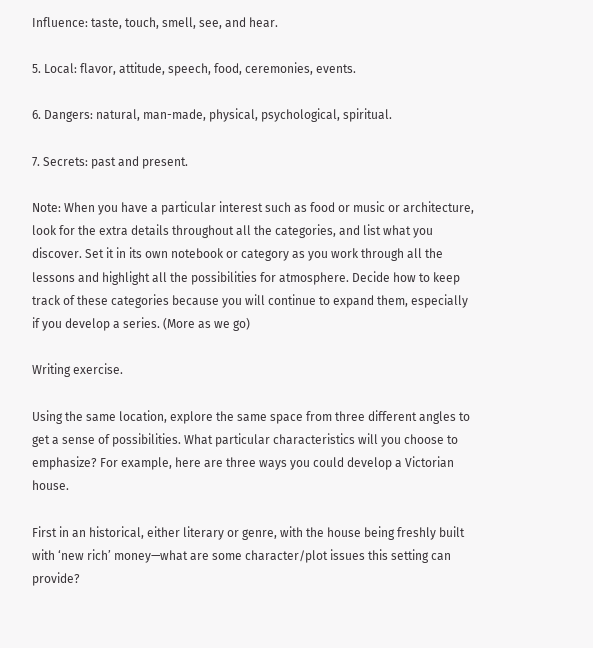Influence: taste, touch, smell, see, and hear.

5. Local: flavor, attitude, speech, food, ceremonies, events.

6. Dangers: natural, man-made, physical, psychological, spiritual.

7. Secrets: past and present.

Note: When you have a particular interest such as food or music or architecture, look for the extra details throughout all the categories, and list what you discover. Set it in its own notebook or category as you work through all the lessons and highlight all the possibilities for atmosphere. Decide how to keep track of these categories because you will continue to expand them, especially if you develop a series. (More as we go)

Writing exercise.

Using the same location, explore the same space from three different angles to get a sense of possibilities. What particular characteristics will you choose to emphasize? For example, here are three ways you could develop a Victorian house.

First in an historical, either literary or genre, with the house being freshly built with ‘new rich’ money—what are some character/plot issues this setting can provide?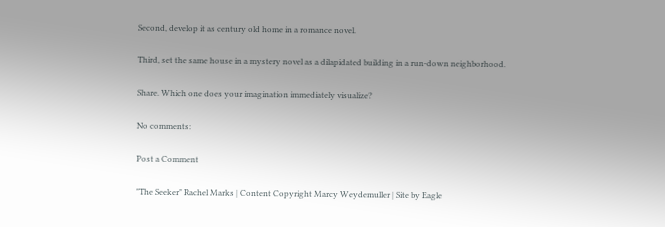Second, develop it as century old home in a romance novel.

Third, set the same house in a mystery novel as a dilapidated building in a run-down neighborhood.

Share. Which one does your imagination immediately visualize?

No comments:

Post a Comment

"The Seeker" Rachel Marks | Content Copyright Marcy Weydemuller | Site by Eagle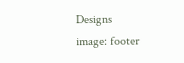Designs
image: footer